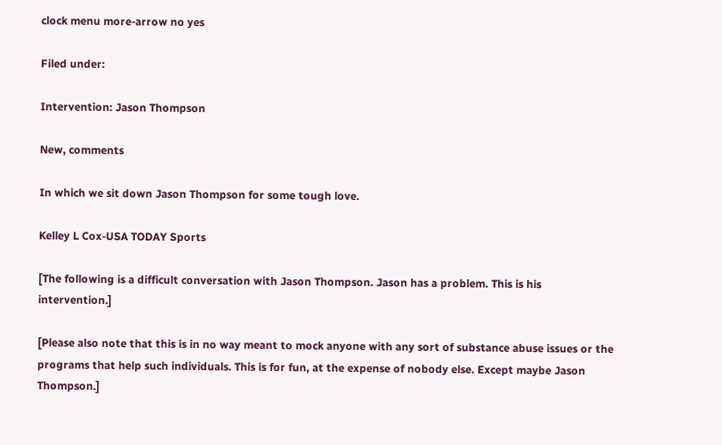clock menu more-arrow no yes

Filed under:

Intervention: Jason Thompson

New, comments

In which we sit down Jason Thompson for some tough love.

Kelley L Cox-USA TODAY Sports

[The following is a difficult conversation with Jason Thompson. Jason has a problem. This is his intervention.]

[Please also note that this is in no way meant to mock anyone with any sort of substance abuse issues or the programs that help such individuals. This is for fun, at the expense of nobody else. Except maybe Jason Thompson.]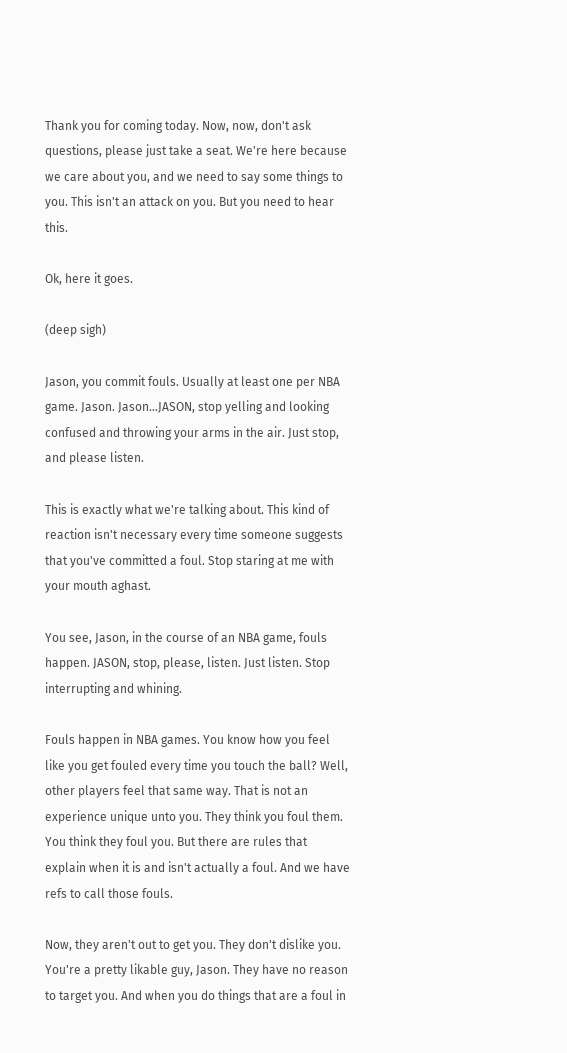Thank you for coming today. Now, now, don't ask questions, please just take a seat. We're here because we care about you, and we need to say some things to you. This isn't an attack on you. But you need to hear this.

Ok, here it goes.

(deep sigh)

Jason, you commit fouls. Usually at least one per NBA game. Jason. Jason...JASON, stop yelling and looking confused and throwing your arms in the air. Just stop, and please listen.

This is exactly what we're talking about. This kind of reaction isn't necessary every time someone suggests that you've committed a foul. Stop staring at me with your mouth aghast.

You see, Jason, in the course of an NBA game, fouls happen. JASON, stop, please, listen. Just listen. Stop interrupting and whining.

Fouls happen in NBA games. You know how you feel like you get fouled every time you touch the ball? Well, other players feel that same way. That is not an experience unique unto you. They think you foul them. You think they foul you. But there are rules that explain when it is and isn't actually a foul. And we have refs to call those fouls.

Now, they aren't out to get you. They don't dislike you. You're a pretty likable guy, Jason. They have no reason to target you. And when you do things that are a foul in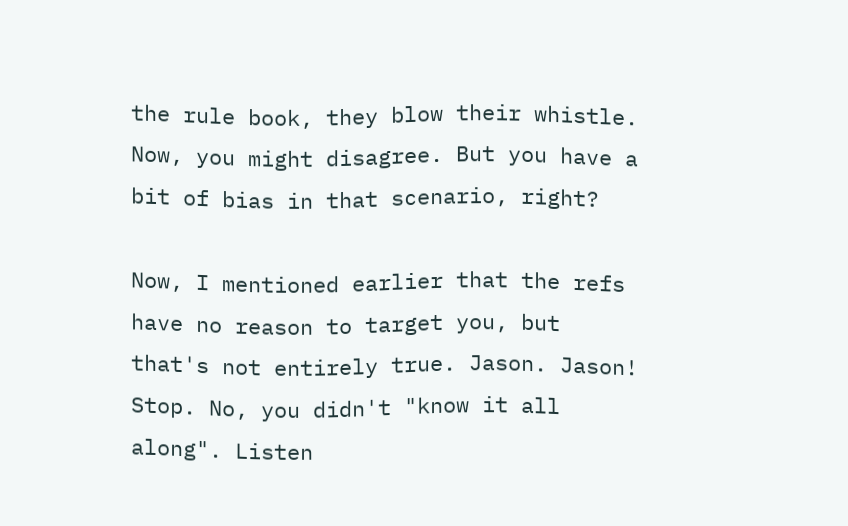the rule book, they blow their whistle. Now, you might disagree. But you have a bit of bias in that scenario, right?

Now, I mentioned earlier that the refs have no reason to target you, but that's not entirely true. Jason. Jason! Stop. No, you didn't "know it all along". Listen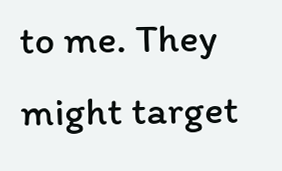to me. They might target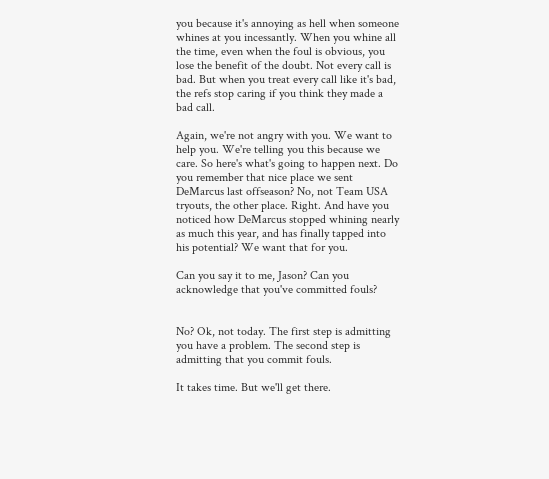you because it's annoying as hell when someone whines at you incessantly. When you whine all the time, even when the foul is obvious, you lose the benefit of the doubt. Not every call is bad. But when you treat every call like it's bad, the refs stop caring if you think they made a bad call.

Again, we're not angry with you. We want to help you. We're telling you this because we care. So here's what's going to happen next. Do you remember that nice place we sent DeMarcus last offseason? No, not Team USA tryouts, the other place. Right. And have you noticed how DeMarcus stopped whining nearly as much this year, and has finally tapped into his potential? We want that for you.

Can you say it to me, Jason? Can you acknowledge that you've committed fouls?


No? Ok, not today. The first step is admitting you have a problem. The second step is admitting that you commit fouls.

It takes time. But we'll get there.